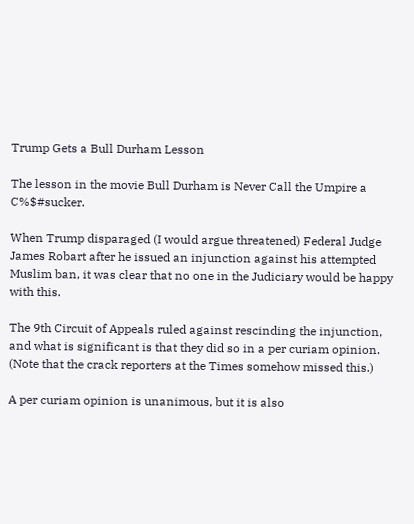Trump Gets a Bull Durham Lesson

The lesson in the movie Bull Durham is Never Call the Umpire a C%$#sucker.

When Trump disparaged (I would argue threatened) Federal Judge James Robart after he issued an injunction against his attempted Muslim ban, it was clear that no one in the Judiciary would be happy with this.

The 9th Circuit of Appeals ruled against rescinding the injunction, and what is significant is that they did so in a per curiam opinion.  (Note that the crack reporters at the Times somehow missed this.)

A per curiam opinion is unanimous, but it is also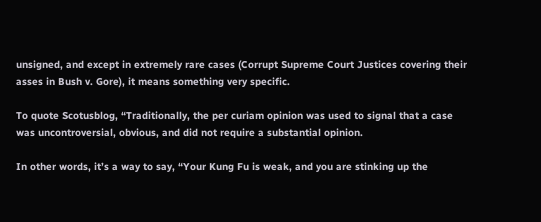unsigned, and except in extremely rare cases (Corrupt Supreme Court Justices covering their asses in Bush v. Gore), it means something very specific.

To quote Scotusblog, “Traditionally, the per curiam opinion was used to signal that a case was uncontroversial, obvious, and did not require a substantial opinion.

In other words, it’s a way to say, “Your Kung Fu is weak, and you are stinking up the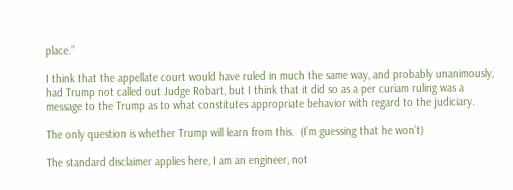place.”

I think that the appellate court would have ruled in much the same way, and probably unanimously, had Trump not called out Judge Robart, but I think that it did so as a per curiam ruling was a message to the Trump as to what constitutes appropriate behavior with regard to the judiciary.

The only question is whether Trump will learn from this.  (I’m guessing that he won’t)

The standard disclaimer applies here, I am an engineer, not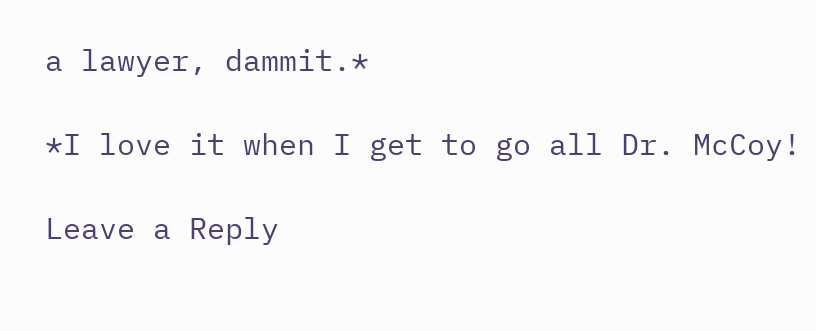a lawyer, dammit.*

*I love it when I get to go all Dr. McCoy!

Leave a Reply